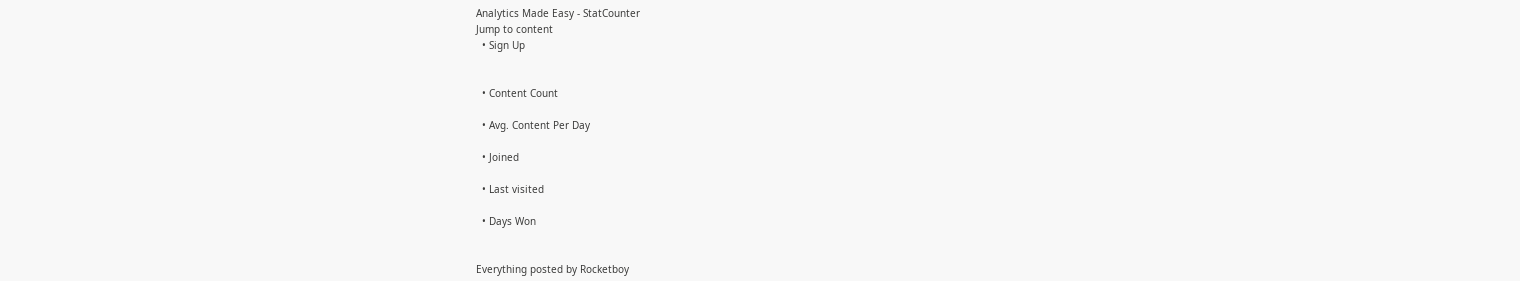Analytics Made Easy - StatCounter
Jump to content
  • Sign Up


  • Content Count

  • Avg. Content Per Day

  • Joined

  • Last visited

  • Days Won


Everything posted by Rocketboy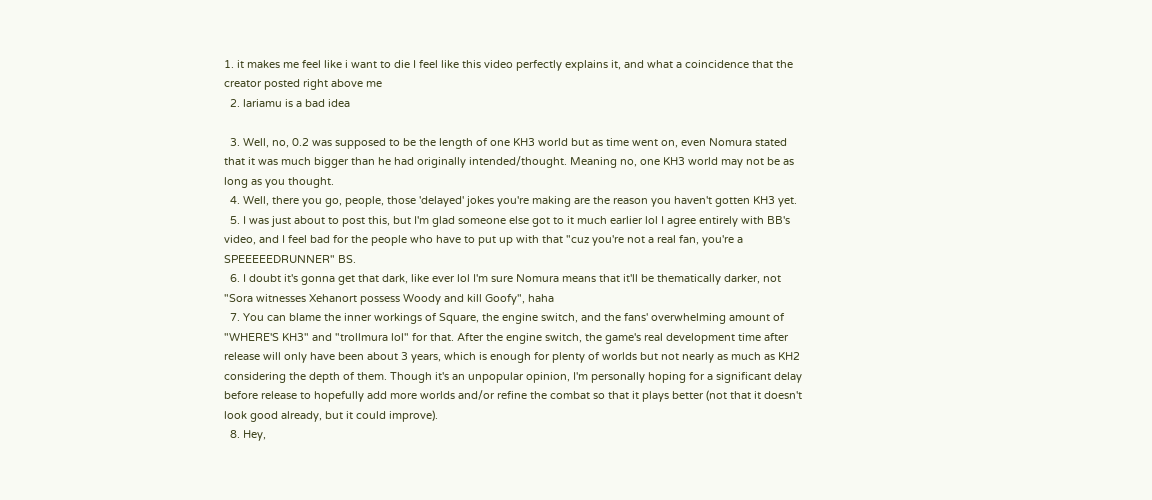1. it makes me feel like i want to die I feel like this video perfectly explains it, and what a coincidence that the creator posted right above me
  2. lariamu is a bad idea

  3. Well, no, 0.2 was supposed to be the length of one KH3 world but as time went on, even Nomura stated that it was much bigger than he had originally intended/thought. Meaning no, one KH3 world may not be as long as you thought.
  4. Well, there you go, people, those 'delayed' jokes you're making are the reason you haven't gotten KH3 yet.
  5. I was just about to post this, but I'm glad someone else got to it much earlier lol I agree entirely with BB's video, and I feel bad for the people who have to put up with that "cuz you're not a real fan, you're a SPEEEEEDRUNNER" BS.
  6. I doubt it's gonna get that dark, like ever lol I'm sure Nomura means that it'll be thematically darker, not "Sora witnesses Xehanort possess Woody and kill Goofy", haha
  7. You can blame the inner workings of Square, the engine switch, and the fans' overwhelming amount of "WHERE'S KH3" and "trollmura lol" for that. After the engine switch, the game's real development time after release will only have been about 3 years, which is enough for plenty of worlds but not nearly as much as KH2 considering the depth of them. Though it's an unpopular opinion, I'm personally hoping for a significant delay before release to hopefully add more worlds and/or refine the combat so that it plays better (not that it doesn't look good already, but it could improve).
  8. Hey,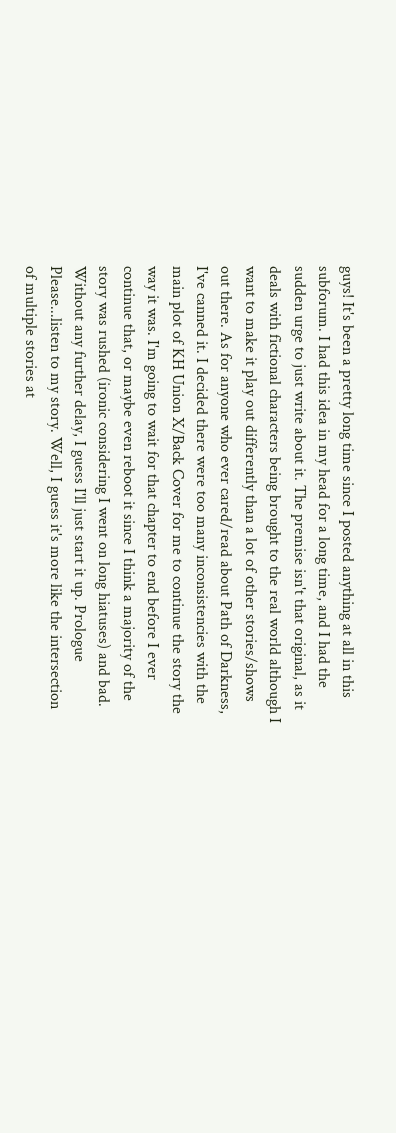guys! It's been a pretty long time since I posted anything at all in this subforum. I had this idea in my head for a long time, and I had the sudden urge to just write about it. The premise isn't that original, as it deals with fictional characters being brought to the real world although I want to make it play out differently than a lot of other stories/shows out there. As for anyone who ever cared/read about Path of Darkness, I've canned it. I decided there were too many inconsistencies with the main plot of KH Union X/Back Cover for me to continue the story the way it was. I'm going to wait for that chapter to end before I ever continue that, or maybe even reboot it since I think a majority of the story was rushed (ironic considering I went on long hiatuses) and bad. Without any further delay, I guess I'll just start it up. Prologue Please...listen to my story. Well, I guess it's more like the intersection of multiple stories at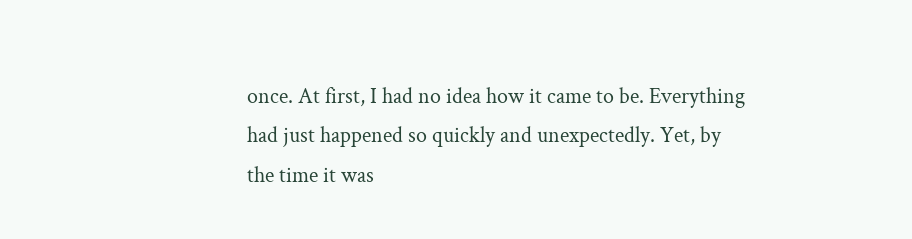once. At first, I had no idea how it came to be. Everything had just happened so quickly and unexpectedly. Yet, by the time it was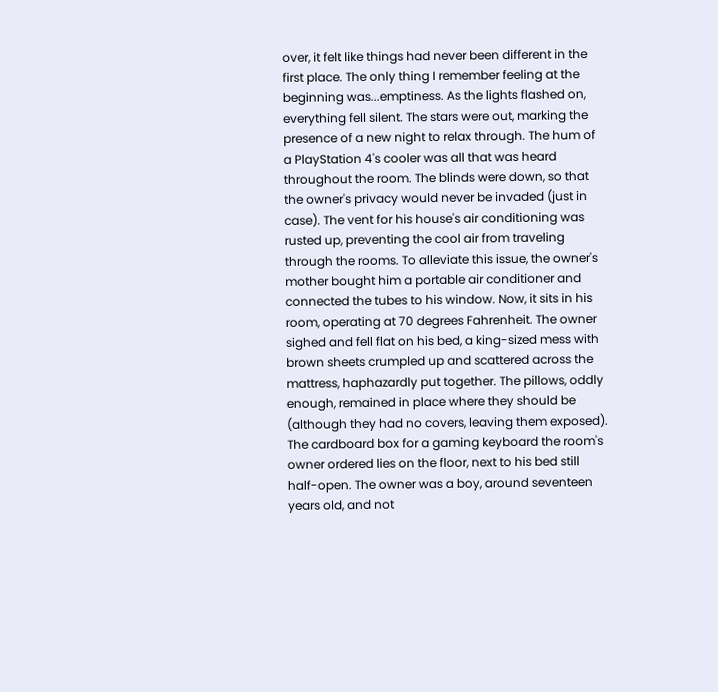over, it felt like things had never been different in the first place. The only thing I remember feeling at the beginning was...emptiness. As the lights flashed on, everything fell silent. The stars were out, marking the presence of a new night to relax through. The hum of a PlayStation 4's cooler was all that was heard throughout the room. The blinds were down, so that the owner's privacy would never be invaded (just in case). The vent for his house's air conditioning was rusted up, preventing the cool air from traveling through the rooms. To alleviate this issue, the owner's mother bought him a portable air conditioner and connected the tubes to his window. Now, it sits in his room, operating at 70 degrees Fahrenheit. The owner sighed and fell flat on his bed, a king-sized mess with brown sheets crumpled up and scattered across the mattress, haphazardly put together. The pillows, oddly enough, remained in place where they should be (although they had no covers, leaving them exposed). The cardboard box for a gaming keyboard the room's owner ordered lies on the floor, next to his bed still half-open. The owner was a boy, around seventeen years old, and not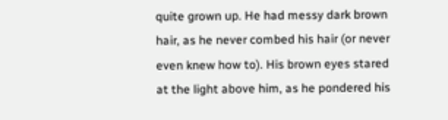quite grown up. He had messy dark brown hair, as he never combed his hair (or never even knew how to). His brown eyes stared at the light above him, as he pondered his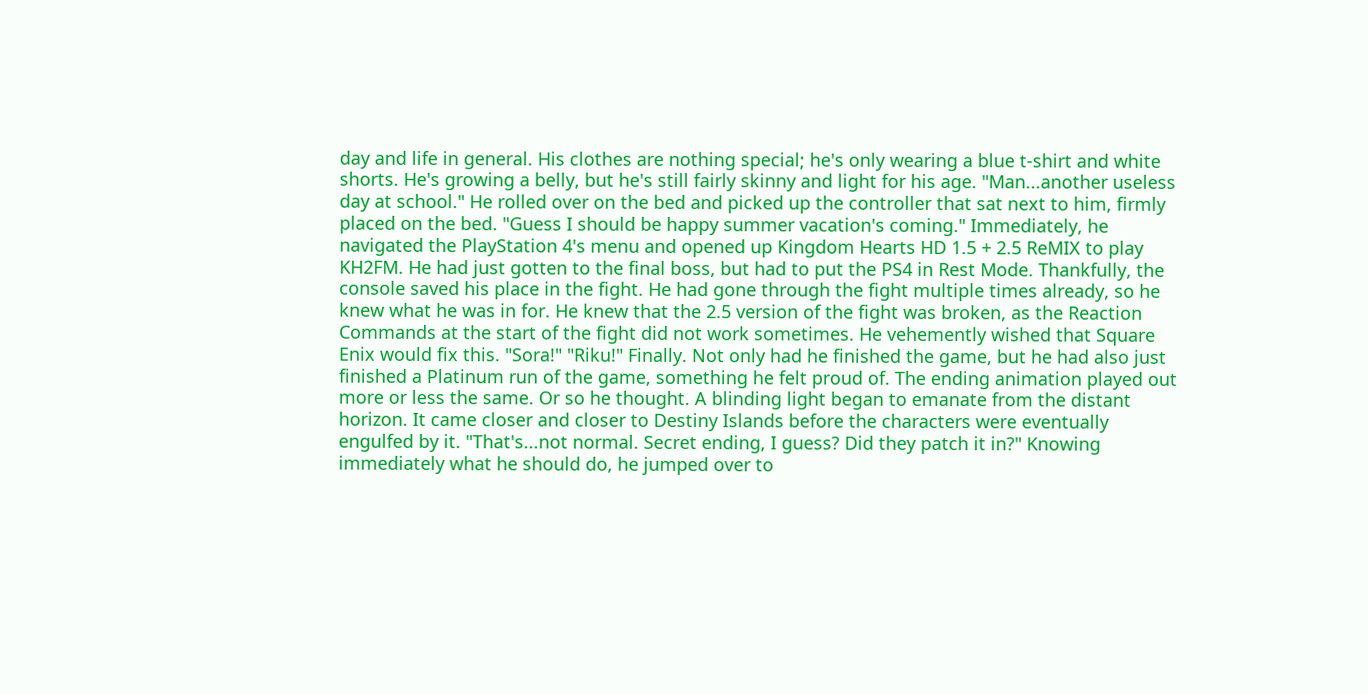day and life in general. His clothes are nothing special; he's only wearing a blue t-shirt and white shorts. He's growing a belly, but he's still fairly skinny and light for his age. "Man...another useless day at school." He rolled over on the bed and picked up the controller that sat next to him, firmly placed on the bed. "Guess I should be happy summer vacation's coming." Immediately, he navigated the PlayStation 4's menu and opened up Kingdom Hearts HD 1.5 + 2.5 ReMIX to play KH2FM. He had just gotten to the final boss, but had to put the PS4 in Rest Mode. Thankfully, the console saved his place in the fight. He had gone through the fight multiple times already, so he knew what he was in for. He knew that the 2.5 version of the fight was broken, as the Reaction Commands at the start of the fight did not work sometimes. He vehemently wished that Square Enix would fix this. "Sora!" "Riku!" Finally. Not only had he finished the game, but he had also just finished a Platinum run of the game, something he felt proud of. The ending animation played out more or less the same. Or so he thought. A blinding light began to emanate from the distant horizon. It came closer and closer to Destiny Islands before the characters were eventually engulfed by it. "That's...not normal. Secret ending, I guess? Did they patch it in?" Knowing immediately what he should do, he jumped over to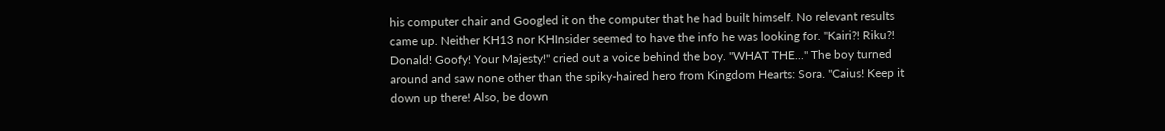his computer chair and Googled it on the computer that he had built himself. No relevant results came up. Neither KH13 nor KHInsider seemed to have the info he was looking for. "Kairi?! Riku?! Donald! Goofy! Your Majesty!" cried out a voice behind the boy. "WHAT THE..." The boy turned around and saw none other than the spiky-haired hero from Kingdom Hearts: Sora. "Caius! Keep it down up there! Also, be down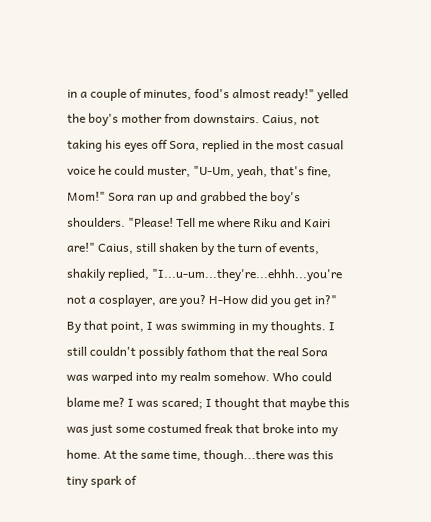in a couple of minutes, food's almost ready!" yelled the boy's mother from downstairs. Caius, not taking his eyes off Sora, replied in the most casual voice he could muster, "U-Um, yeah, that's fine, Mom!" Sora ran up and grabbed the boy's shoulders. "Please! Tell me where Riku and Kairi are!" Caius, still shaken by the turn of events, shakily replied, "I...u-um...they're...ehhh...you're not a cosplayer, are you? H-How did you get in?" By that point, I was swimming in my thoughts. I still couldn't possibly fathom that the real Sora was warped into my realm somehow. Who could blame me? I was scared; I thought that maybe this was just some costumed freak that broke into my home. At the same time, though...there was this tiny spark of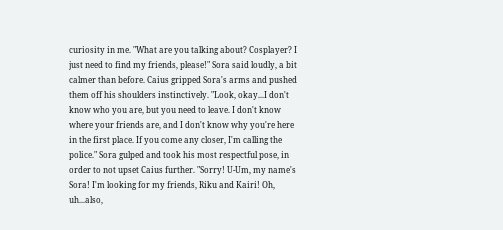curiosity in me. "What are you talking about? Cosplayer? I just need to find my friends, please!" Sora said loudly, a bit calmer than before. Caius gripped Sora's arms and pushed them off his shoulders instinctively. "Look, okay...I don't know who you are, but you need to leave. I don't know where your friends are, and I don't know why you're here in the first place. If you come any closer, I'm calling the police." Sora gulped and took his most respectful pose, in order to not upset Caius further. "Sorry! U-Um, my name's Sora! I'm looking for my friends, Riku and Kairi! Oh, uh...also,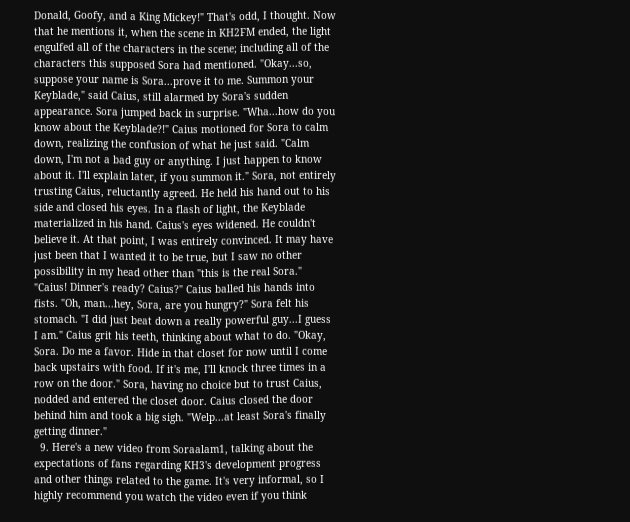Donald, Goofy, and a King Mickey!" That's odd, I thought. Now that he mentions it, when the scene in KH2FM ended, the light engulfed all of the characters in the scene; including all of the characters this supposed Sora had mentioned. "Okay...so, suppose your name is Sora...prove it to me. Summon your Keyblade," said Caius, still alarmed by Sora's sudden appearance. Sora jumped back in surprise. "Wha...how do you know about the Keyblade?!" Caius motioned for Sora to calm down, realizing the confusion of what he just said. "Calm down, I'm not a bad guy or anything. I just happen to know about it. I'll explain later, if you summon it." Sora, not entirely trusting Caius, reluctantly agreed. He held his hand out to his side and closed his eyes. In a flash of light, the Keyblade materialized in his hand. Caius's eyes widened. He couldn't believe it. At that point, I was entirely convinced. It may have just been that I wanted it to be true, but I saw no other possibility in my head other than "this is the real Sora." "Caius! Dinner's ready? Caius?" Caius balled his hands into fists. "Oh, man...hey, Sora, are you hungry?" Sora felt his stomach. "I did just beat down a really powerful guy...I guess I am." Caius grit his teeth, thinking about what to do. "Okay, Sora. Do me a favor. Hide in that closet for now until I come back upstairs with food. If it's me, I'll knock three times in a row on the door." Sora, having no choice but to trust Caius, nodded and entered the closet door. Caius closed the door behind him and took a big sigh. "Welp...at least Sora's finally getting dinner."
  9. Here's a new video from Soraalam1, talking about the expectations of fans regarding KH3's development progress and other things related to the game. It's very informal, so I highly recommend you watch the video even if you think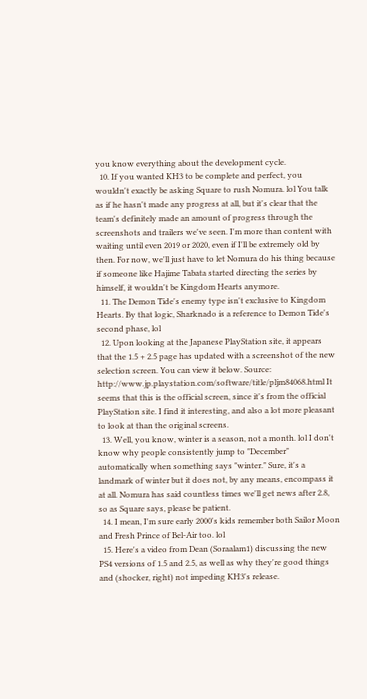you know everything about the development cycle.
  10. If you wanted KH3 to be complete and perfect, you wouldn't exactly be asking Square to rush Nomura. lol You talk as if he hasn't made any progress at all, but it's clear that the team's definitely made an amount of progress through the screenshots and trailers we've seen. I'm more than content with waiting until even 2019 or 2020, even if I'll be extremely old by then. For now, we'll just have to let Nomura do his thing because if someone like Hajime Tabata started directing the series by himself, it wouldn't be Kingdom Hearts anymore.
  11. The Demon Tide's enemy type isn't exclusive to Kingdom Hearts. By that logic, Sharknado is a reference to Demon Tide's second phase, lol
  12. Upon looking at the Japanese PlayStation site, it appears that the 1.5 + 2.5 page has updated with a screenshot of the new selection screen. You can view it below. Source: http://www.jp.playstation.com/software/title/pljm84068.html It seems that this is the official screen, since it's from the official PlayStation site. I find it interesting, and also a lot more pleasant to look at than the original screens.
  13. Well, you know, winter is a season, not a month. lol I don't know why people consistently jump to "December" automatically when something says "winter." Sure, it's a landmark of winter but it does not, by any means, encompass it at all. Nomura has said countless times we'll get news after 2.8, so as Square says, please be patient.
  14. I mean, I'm sure early 2000's kids remember both Sailor Moon and Fresh Prince of Bel-Air too. lol
  15. Here's a video from Dean (Soraalam1) discussing the new PS4 versions of 1.5 and 2.5, as well as why they're good things and (shocker, right) not impeding KH3's release.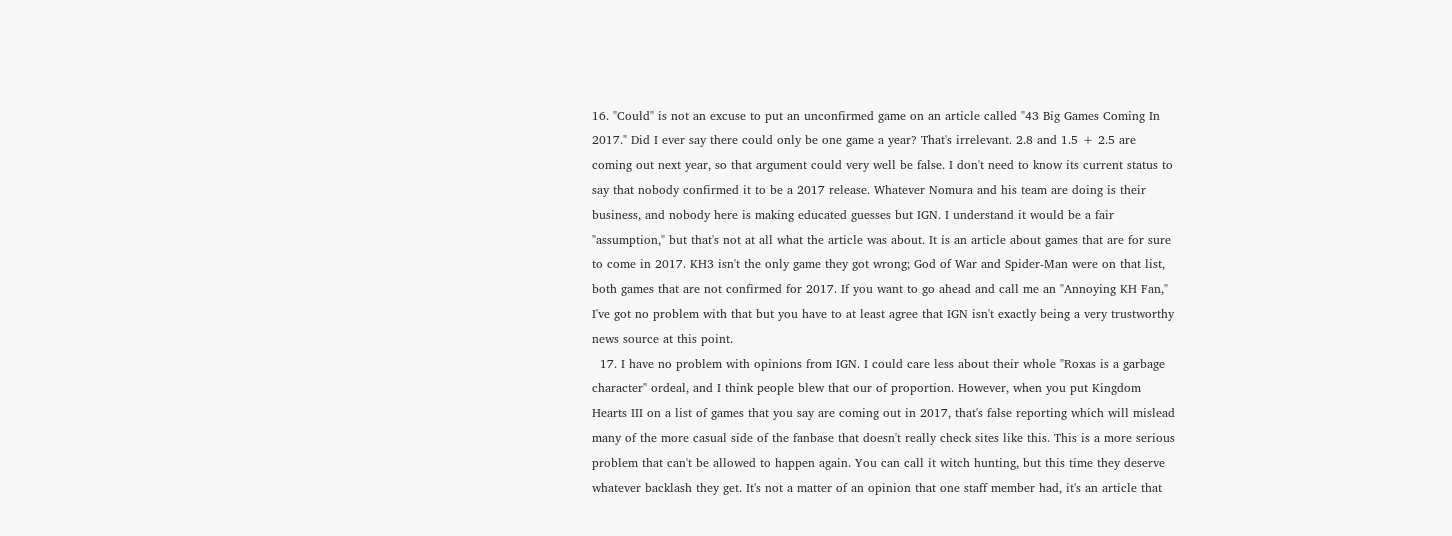16. "Could" is not an excuse to put an unconfirmed game on an article called "43 Big Games Coming In 2017." Did I ever say there could only be one game a year? That's irrelevant. 2.8 and 1.5 + 2.5 are coming out next year, so that argument could very well be false. I don't need to know its current status to say that nobody confirmed it to be a 2017 release. Whatever Nomura and his team are doing is their business, and nobody here is making educated guesses but IGN. I understand it would be a fair "assumption," but that's not at all what the article was about. It is an article about games that are for sure to come in 2017. KH3 isn't the only game they got wrong; God of War and Spider-Man were on that list, both games that are not confirmed for 2017. If you want to go ahead and call me an "Annoying KH Fan," I've got no problem with that but you have to at least agree that IGN isn't exactly being a very trustworthy news source at this point.
  17. I have no problem with opinions from IGN. I could care less about their whole "Roxas is a garbage character" ordeal, and I think people blew that our of proportion. However, when you put Kingdom Hearts III on a list of games that you say are coming out in 2017, that's false reporting which will mislead many of the more casual side of the fanbase that doesn't really check sites like this. This is a more serious problem that can't be allowed to happen again. You can call it witch hunting, but this time they deserve whatever backlash they get. It's not a matter of an opinion that one staff member had, it's an article that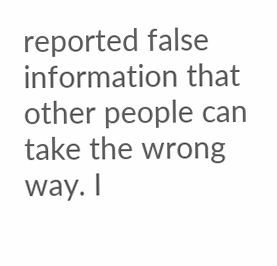reported false information that other people can take the wrong way. I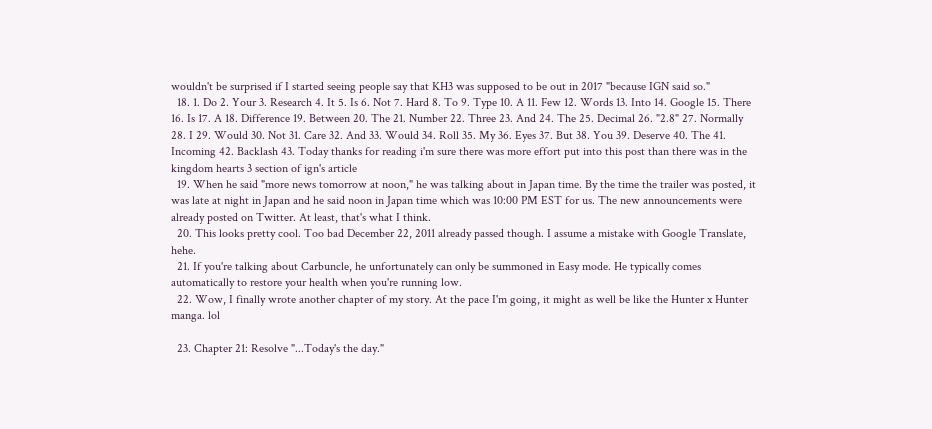wouldn't be surprised if I started seeing people say that KH3 was supposed to be out in 2017 "because IGN said so."
  18. 1. Do 2. Your 3. Research 4. It 5. Is 6. Not 7. Hard 8. To 9. Type 10. A 11. Few 12. Words 13. Into 14. Google 15. There 16. Is 17. A 18. Difference 19. Between 20. The 21. Number 22. Three 23. And 24. The 25. Decimal 26. "2.8" 27. Normally 28. I 29. Would 30. Not 31. Care 32. And 33. Would 34. Roll 35. My 36. Eyes 37. But 38. You 39. Deserve 40. The 41. Incoming 42. Backlash 43. Today thanks for reading i'm sure there was more effort put into this post than there was in the kingdom hearts 3 section of ign's article
  19. When he said "more news tomorrow at noon," he was talking about in Japan time. By the time the trailer was posted, it was late at night in Japan and he said noon in Japan time which was 10:00 PM EST for us. The new announcements were already posted on Twitter. At least, that's what I think.
  20. This looks pretty cool. Too bad December 22, 2011 already passed though. I assume a mistake with Google Translate, hehe.
  21. If you're talking about Carbuncle, he unfortunately can only be summoned in Easy mode. He typically comes automatically to restore your health when you're running low.
  22. Wow, I finally wrote another chapter of my story. At the pace I'm going, it might as well be like the Hunter x Hunter manga. lol

  23. Chapter 21: Resolve "...Today's the day."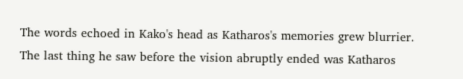The words echoed in Kako's head as Katharos's memories grew blurrier. The last thing he saw before the vision abruptly ended was Katharos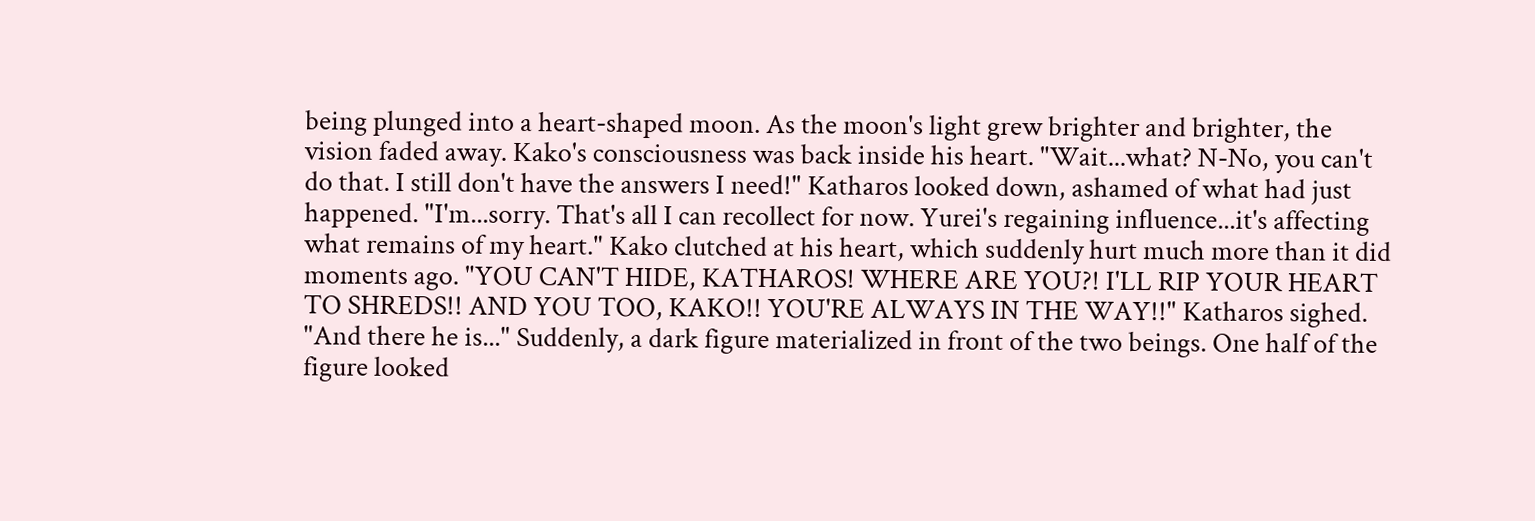being plunged into a heart-shaped moon. As the moon's light grew brighter and brighter, the vision faded away. Kako's consciousness was back inside his heart. "Wait...what? N-No, you can't do that. I still don't have the answers I need!" Katharos looked down, ashamed of what had just happened. "I'm...sorry. That's all I can recollect for now. Yurei's regaining influence...it's affecting what remains of my heart." Kako clutched at his heart, which suddenly hurt much more than it did moments ago. "YOU CAN'T HIDE, KATHAROS! WHERE ARE YOU?! I'LL RIP YOUR HEART TO SHREDS!! AND YOU TOO, KAKO!! YOU'RE ALWAYS IN THE WAY!!" Katharos sighed. "And there he is..." Suddenly, a dark figure materialized in front of the two beings. One half of the figure looked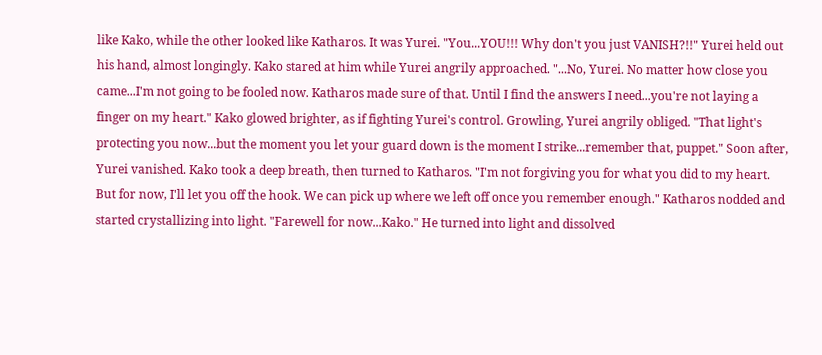like Kako, while the other looked like Katharos. It was Yurei. "You...YOU!!! Why don't you just VANISH?!!" Yurei held out his hand, almost longingly. Kako stared at him while Yurei angrily approached. "...No, Yurei. No matter how close you came...I'm not going to be fooled now. Katharos made sure of that. Until I find the answers I need...you're not laying a finger on my heart." Kako glowed brighter, as if fighting Yurei's control. Growling, Yurei angrily obliged. "That light's protecting you now...but the moment you let your guard down is the moment I strike...remember that, puppet." Soon after, Yurei vanished. Kako took a deep breath, then turned to Katharos. "I'm not forgiving you for what you did to my heart. But for now, I'll let you off the hook. We can pick up where we left off once you remember enough." Katharos nodded and started crystallizing into light. "Farewell for now...Kako." He turned into light and dissolved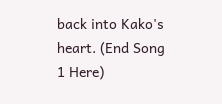back into Kako's heart. (End Song 1 Here)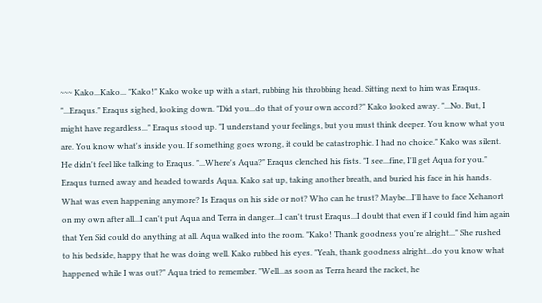~~~ Kako...Kako... "Kako!" Kako woke up with a start, rubbing his throbbing head. Sitting next to him was Eraqus. "...Eraqus." Eraqus sighed, looking down. "Did you...do that of your own accord?" Kako looked away. "...No. But, I might have regardless..." Eraqus stood up. "I understand your feelings, but you must think deeper. You know what you are. You know what's inside you. If something goes wrong, it could be catastrophic. I had no choice." Kako was silent. He didn't feel like talking to Eraqus. "...Where's Aqua?" Eraqus clenched his fists. "I see...fine, I'll get Aqua for you." Eraqus turned away and headed towards Aqua. Kako sat up, taking another breath, and buried his face in his hands. What was even happening anymore? Is Eraqus on his side or not? Who can he trust? Maybe...I'll have to face Xehanort on my own after all...I can't put Aqua and Terra in danger...I can't trust Eraqus...I doubt that even if I could find him again that Yen Sid could do anything at all. Aqua walked into the room. "Kako! Thank goodness you're alright..." She rushed to his bedside, happy that he was doing well. Kako rubbed his eyes. "Yeah, thank goodness alright...do you know what happened while I was out?" Aqua tried to remember. "Well...as soon as Terra heard the racket, he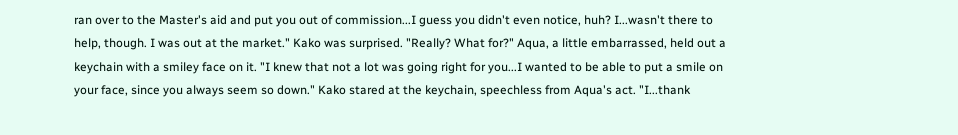ran over to the Master's aid and put you out of commission...I guess you didn't even notice, huh? I...wasn't there to help, though. I was out at the market." Kako was surprised. "Really? What for?" Aqua, a little embarrassed, held out a keychain with a smiley face on it. "I knew that not a lot was going right for you...I wanted to be able to put a smile on your face, since you always seem so down." Kako stared at the keychain, speechless from Aqua's act. "I...thank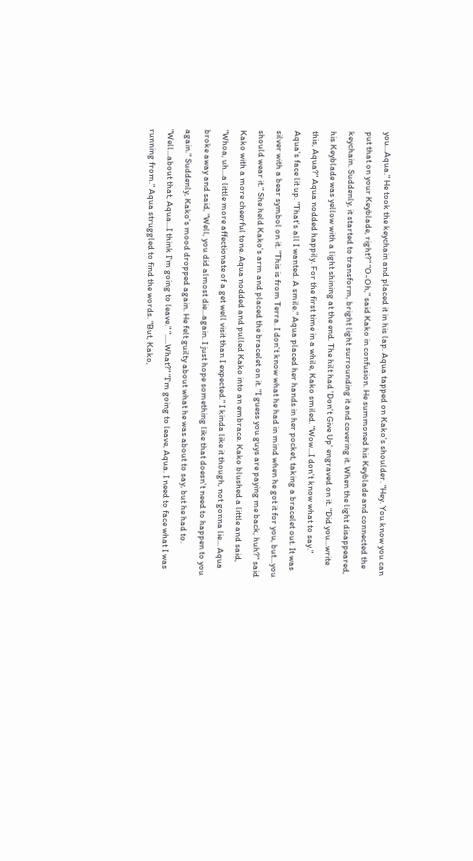you...Aqua." He took the keychain and placed it in his lap. Aqua tapped on Kako's shoulder. "Hey. You know you can put that on your Keyblade, right?" "O-Oh," said Kako in confusion. He summoned his Keyblade and connected the keychain. Suddenly, it started to transform, bright light surrounding it and covering it. When the light disappeared, his Keyblade was yellow with a light shining at the end. The hilt had 'Don't Give Up' engraved on it. "Did you...write this, Aqua?" Aqua nodded happily. For the first time in a while, Kako smiled. "Wow...I don't know what to say." Aqua's face lit up. "That's all I wanted. A smile." Aqua placed her hands in her pocket, taking a bracelet out. It was silver with a bear symbol on it. "This is from Terra. I don't know what he had in mind when he got it for you, but...you should wear it." She held Kako's arm and placed the bracelet on it. "I guess you guys are paying me back, huh?" said Kako with a more cheerful tone. Aqua nodded and pulled Kako into an embrace. Kako blushed a little and said, "Whoa, uh...a little more affectionate of a get well visit than I expected." I kinda like it though, not gonna lie... Aqua broke away and said, "Well, you did almost die...again. I just hope something like that doesn't need to happen to you again." Suddenly, Kako's mood dropped again. He felt guilty about what he was about to say, but he had to. "Well...about that, Aqua...I think I'm going to leave." ".....What?" "I'm going to leave, Aqua. I need to face what I was running from." Aqua struggled to find the words. "But, Kako,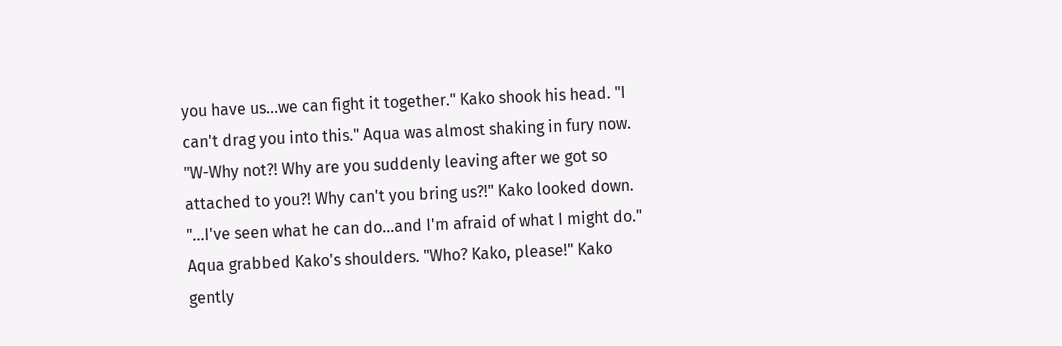you have us...we can fight it together." Kako shook his head. "I can't drag you into this." Aqua was almost shaking in fury now. "W-Why not?! Why are you suddenly leaving after we got so attached to you?! Why can't you bring us?!" Kako looked down. "...I've seen what he can do...and I'm afraid of what I might do." Aqua grabbed Kako's shoulders. "Who? Kako, please!" Kako gently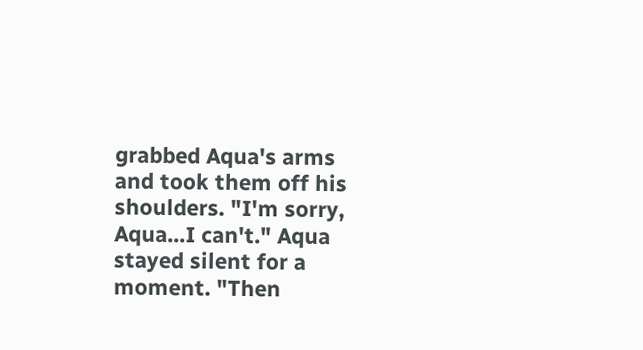grabbed Aqua's arms and took them off his shoulders. "I'm sorry, Aqua...I can't." Aqua stayed silent for a moment. "Then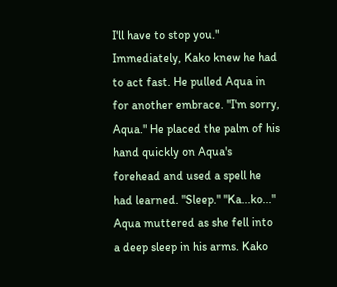I'll have to stop you." Immediately, Kako knew he had to act fast. He pulled Aqua in for another embrace. "I'm sorry, Aqua." He placed the palm of his hand quickly on Aqua's forehead and used a spell he had learned. "Sleep." "Ka...ko..." Aqua muttered as she fell into a deep sleep in his arms. Kako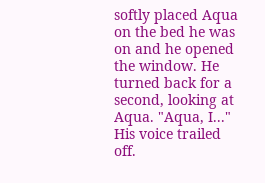softly placed Aqua on the bed he was on and he opened the window. He turned back for a second, looking at Aqua. "Aqua, I..." His voice trailed off.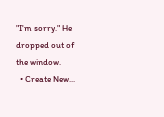"I'm sorry." He dropped out of the window.
  • Create New...